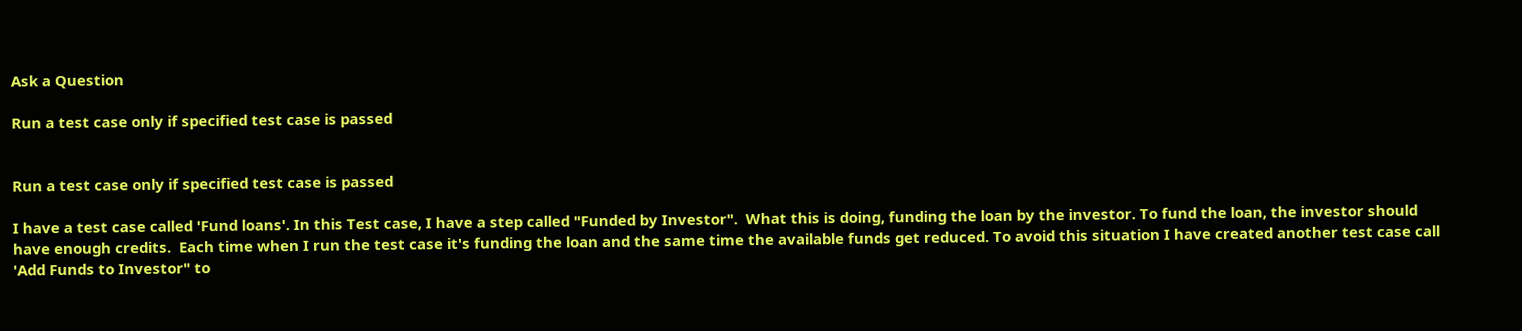Ask a Question

Run a test case only if specified test case is passed


Run a test case only if specified test case is passed

I have a test case called 'Fund loans'. In this Test case, I have a step called "Funded by Investor".  What this is doing, funding the loan by the investor. To fund the loan, the investor should have enough credits.  Each time when I run the test case it's funding the loan and the same time the available funds get reduced. To avoid this situation I have created another test case call 'Add Funds to Investor" to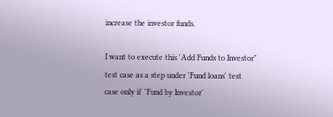increase the investor funds.

I want to execute this 'Add Funds to Investor" test case as a step under 'Fund loans' test case only if  'Fund by Investor'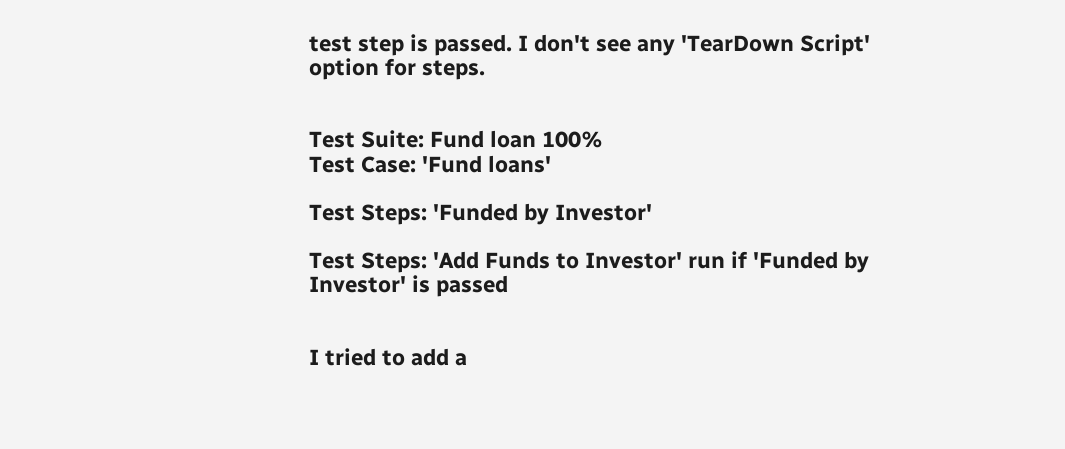test step is passed. I don't see any 'TearDown Script' option for steps.


Test Suite: Fund loan 100%
Test Case: 'Fund loans'

Test Steps: 'Funded by Investor'

Test Steps: 'Add Funds to Investor' run if 'Funded by Investor' is passed


I tried to add a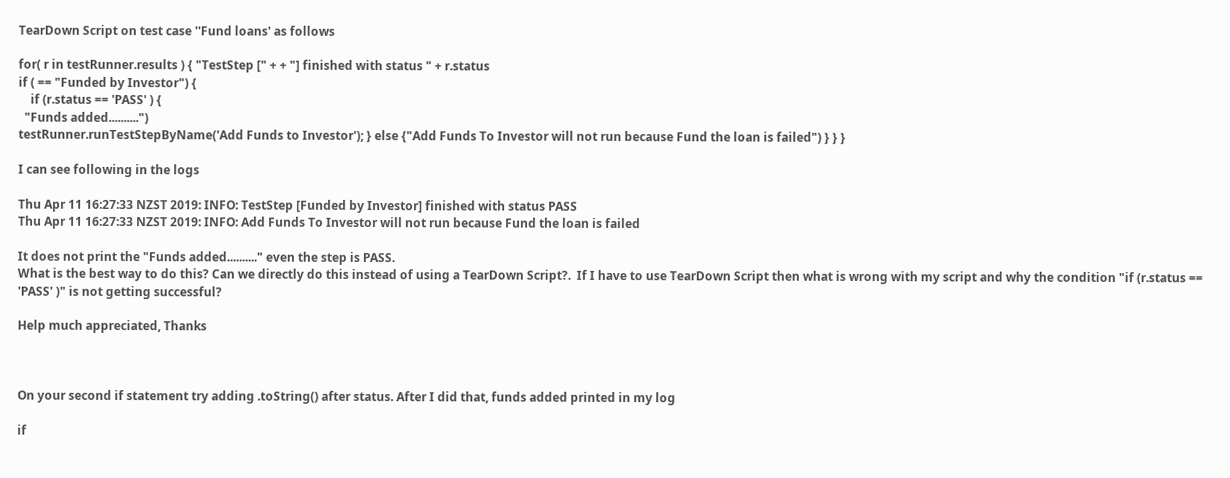TearDown Script on test case ''Fund loans' as follows

for( r in testRunner.results ) { "TestStep [" + + "] finished with status " + r.status
if ( == "Funded by Investor") {
    if (r.status == 'PASS' ) {
  "Funds added..........")
testRunner.runTestStepByName('Add Funds to Investor'); } else {"Add Funds To Investor will not run because Fund the loan is failed") } } }

I can see following in the logs

Thu Apr 11 16:27:33 NZST 2019: INFO: TestStep [Funded by Investor] finished with status PASS
Thu Apr 11 16:27:33 NZST 2019: INFO: Add Funds To Investor will not run because Fund the loan is failed

It does not print the "Funds added.........." even the step is PASS.
What is the best way to do this? Can we directly do this instead of using a TearDown Script?.  If I have to use TearDown Script then what is wrong with my script and why the condition "if (r.status == 'PASS' )" is not getting successful?

Help much appreciated, Thanks



On your second if statement try adding .toString() after status. After I did that, funds added printed in my log

if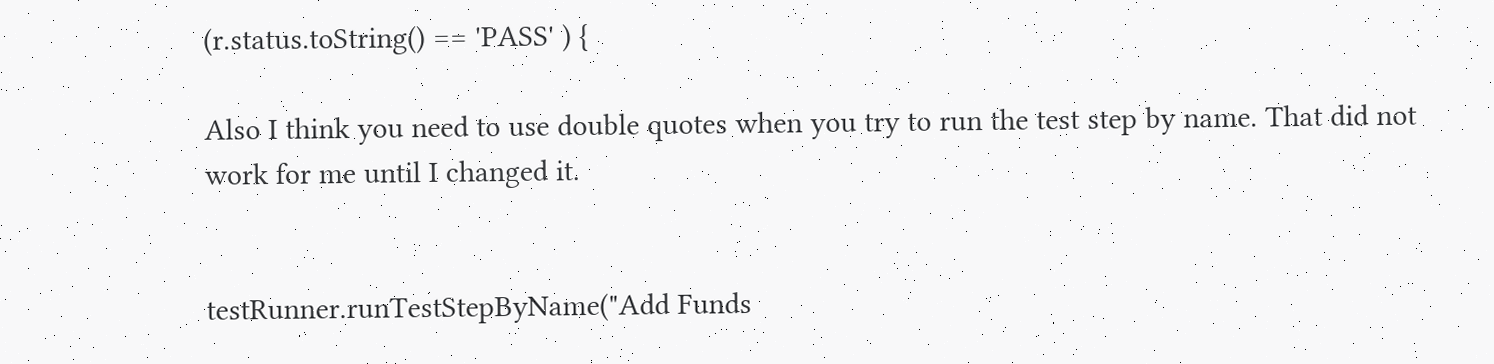(r.status.toString() == 'PASS' ) {

Also I think you need to use double quotes when you try to run the test step by name. That did not work for me until I changed it.


testRunner.runTestStepByName("Add Funds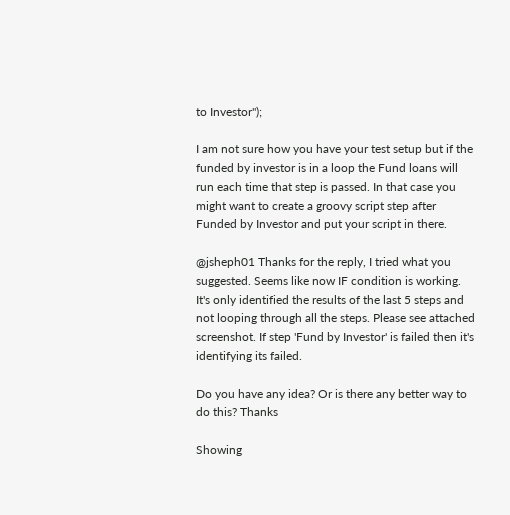to Investor");

I am not sure how you have your test setup but if the funded by investor is in a loop the Fund loans will run each time that step is passed. In that case you might want to create a groovy script step after Funded by Investor and put your script in there.

@jsheph01 Thanks for the reply, I tried what you suggested. Seems like now IF condition is working.  It's only identified the results of the last 5 steps and not looping through all the steps. Please see attached screenshot. If step 'Fund by Investor' is failed then it's identifying its failed.

Do you have any idea? Or is there any better way to do this? Thanks

Showing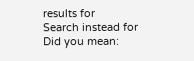results for
Search instead for
Did you mean: